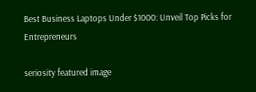Best Business Laptops Under $1000: Unveil Top Picks for Entrepreneurs

seriosity featured image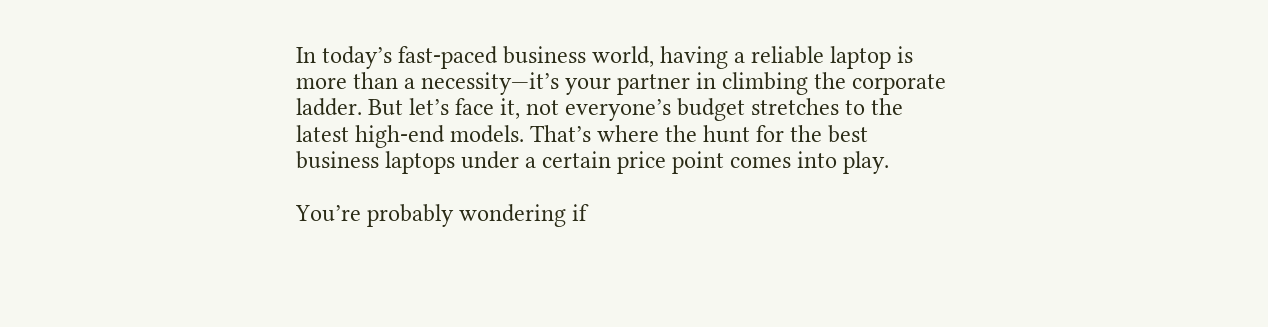In today’s fast-paced business world, having a reliable laptop is more than a necessity—it’s your partner in climbing the corporate ladder. But let’s face it, not everyone’s budget stretches to the latest high-end models. That’s where the hunt for the best business laptops under a certain price point comes into play.

You’re probably wondering if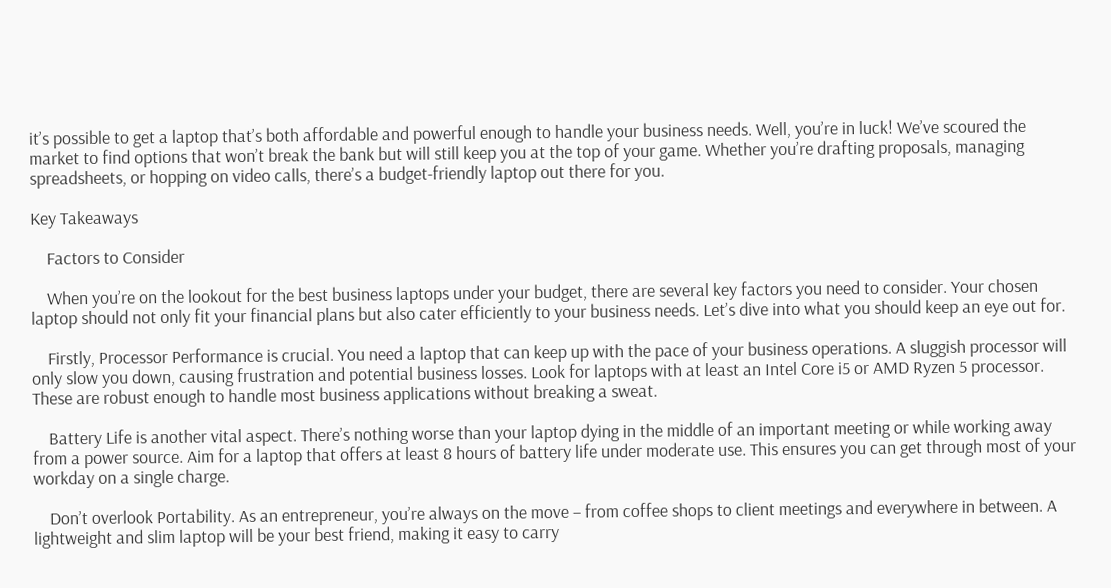it’s possible to get a laptop that’s both affordable and powerful enough to handle your business needs. Well, you’re in luck! We’ve scoured the market to find options that won’t break the bank but will still keep you at the top of your game. Whether you’re drafting proposals, managing spreadsheets, or hopping on video calls, there’s a budget-friendly laptop out there for you.

Key Takeaways

    Factors to Consider

    When you’re on the lookout for the best business laptops under your budget, there are several key factors you need to consider. Your chosen laptop should not only fit your financial plans but also cater efficiently to your business needs. Let’s dive into what you should keep an eye out for.

    Firstly, Processor Performance is crucial. You need a laptop that can keep up with the pace of your business operations. A sluggish processor will only slow you down, causing frustration and potential business losses. Look for laptops with at least an Intel Core i5 or AMD Ryzen 5 processor. These are robust enough to handle most business applications without breaking a sweat.

    Battery Life is another vital aspect. There’s nothing worse than your laptop dying in the middle of an important meeting or while working away from a power source. Aim for a laptop that offers at least 8 hours of battery life under moderate use. This ensures you can get through most of your workday on a single charge.

    Don’t overlook Portability. As an entrepreneur, you’re always on the move – from coffee shops to client meetings and everywhere in between. A lightweight and slim laptop will be your best friend, making it easy to carry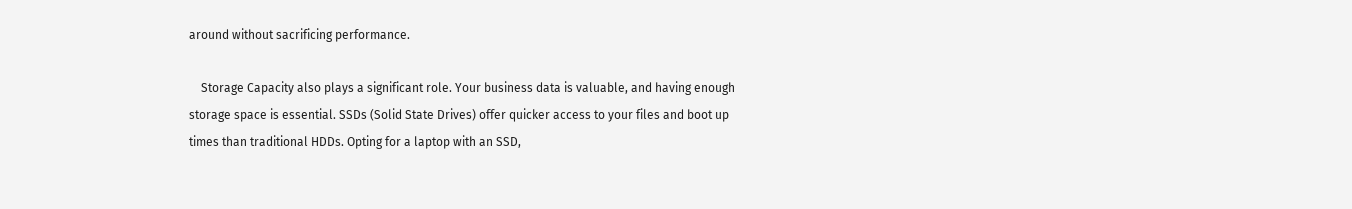around without sacrificing performance.

    Storage Capacity also plays a significant role. Your business data is valuable, and having enough storage space is essential. SSDs (Solid State Drives) offer quicker access to your files and boot up times than traditional HDDs. Opting for a laptop with an SSD,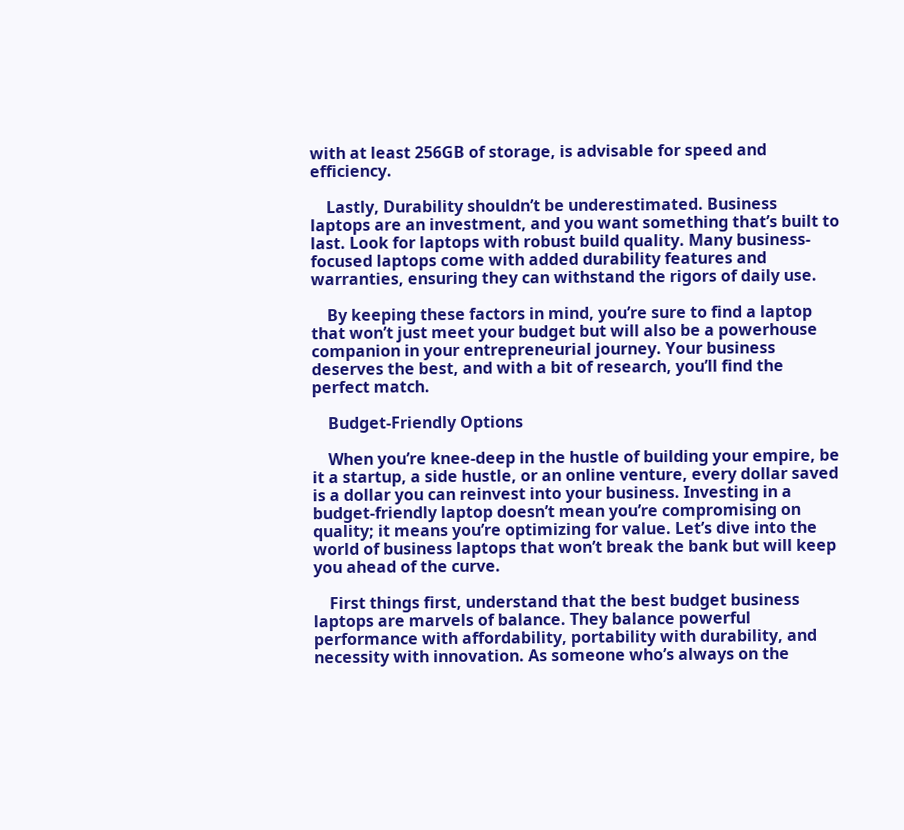with at least 256GB of storage, is advisable for speed and efficiency.

    Lastly, Durability shouldn’t be underestimated. Business laptops are an investment, and you want something that’s built to last. Look for laptops with robust build quality. Many business-focused laptops come with added durability features and warranties, ensuring they can withstand the rigors of daily use.

    By keeping these factors in mind, you’re sure to find a laptop that won’t just meet your budget but will also be a powerhouse companion in your entrepreneurial journey. Your business deserves the best, and with a bit of research, you’ll find the perfect match.

    Budget-Friendly Options

    When you’re knee-deep in the hustle of building your empire, be it a startup, a side hustle, or an online venture, every dollar saved is a dollar you can reinvest into your business. Investing in a budget-friendly laptop doesn’t mean you’re compromising on quality; it means you’re optimizing for value. Let’s dive into the world of business laptops that won’t break the bank but will keep you ahead of the curve.

    First things first, understand that the best budget business laptops are marvels of balance. They balance powerful performance with affordability, portability with durability, and necessity with innovation. As someone who’s always on the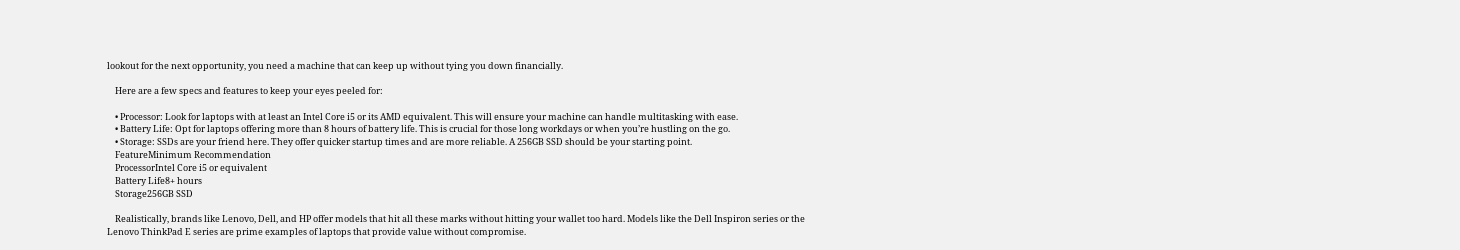lookout for the next opportunity, you need a machine that can keep up without tying you down financially.

    Here are a few specs and features to keep your eyes peeled for:

    • Processor: Look for laptops with at least an Intel Core i5 or its AMD equivalent. This will ensure your machine can handle multitasking with ease.
    • Battery Life: Opt for laptops offering more than 8 hours of battery life. This is crucial for those long workdays or when you’re hustling on the go.
    • Storage: SSDs are your friend here. They offer quicker startup times and are more reliable. A 256GB SSD should be your starting point.
    FeatureMinimum Recommendation
    ProcessorIntel Core i5 or equivalent
    Battery Life8+ hours
    Storage256GB SSD

    Realistically, brands like Lenovo, Dell, and HP offer models that hit all these marks without hitting your wallet too hard. Models like the Dell Inspiron series or the Lenovo ThinkPad E series are prime examples of laptops that provide value without compromise.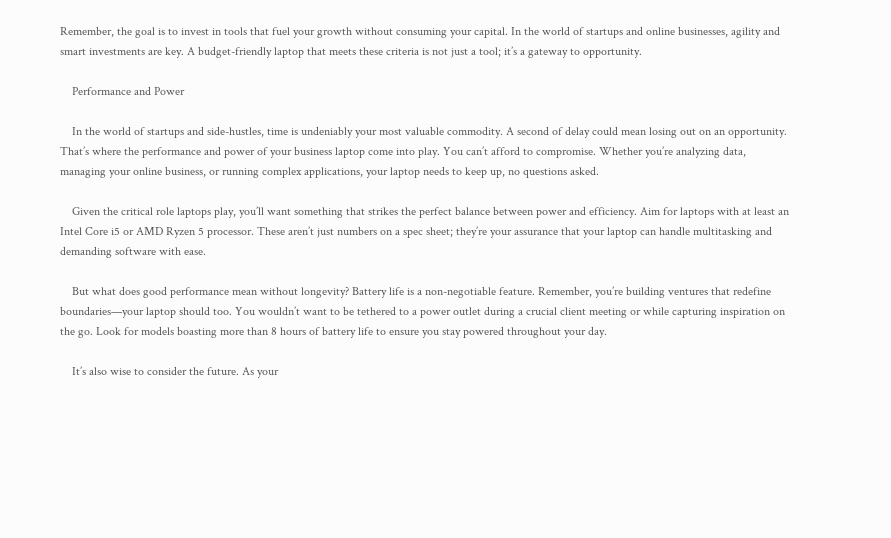Remember, the goal is to invest in tools that fuel your growth without consuming your capital. In the world of startups and online businesses, agility and smart investments are key. A budget-friendly laptop that meets these criteria is not just a tool; it’s a gateway to opportunity.

    Performance and Power

    In the world of startups and side-hustles, time is undeniably your most valuable commodity. A second of delay could mean losing out on an opportunity. That’s where the performance and power of your business laptop come into play. You can’t afford to compromise. Whether you’re analyzing data, managing your online business, or running complex applications, your laptop needs to keep up, no questions asked.

    Given the critical role laptops play, you’ll want something that strikes the perfect balance between power and efficiency. Aim for laptops with at least an Intel Core i5 or AMD Ryzen 5 processor. These aren’t just numbers on a spec sheet; they’re your assurance that your laptop can handle multitasking and demanding software with ease.

    But what does good performance mean without longevity? Battery life is a non-negotiable feature. Remember, you’re building ventures that redefine boundaries—your laptop should too. You wouldn’t want to be tethered to a power outlet during a crucial client meeting or while capturing inspiration on the go. Look for models boasting more than 8 hours of battery life to ensure you stay powered throughout your day.

    It’s also wise to consider the future. As your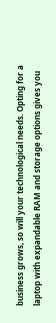business grows, so will your technological needs. Opting for a laptop with expandable RAM and storage options gives you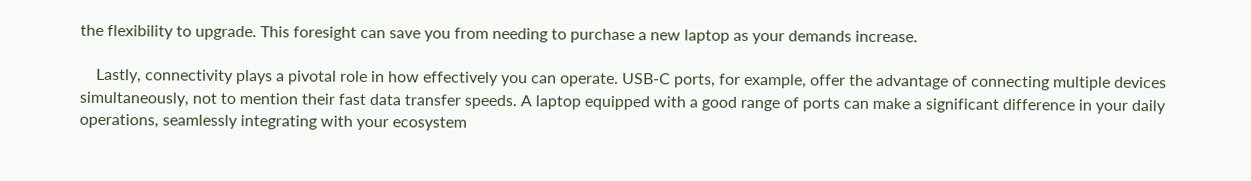the flexibility to upgrade. This foresight can save you from needing to purchase a new laptop as your demands increase.

    Lastly, connectivity plays a pivotal role in how effectively you can operate. USB-C ports, for example, offer the advantage of connecting multiple devices simultaneously, not to mention their fast data transfer speeds. A laptop equipped with a good range of ports can make a significant difference in your daily operations, seamlessly integrating with your ecosystem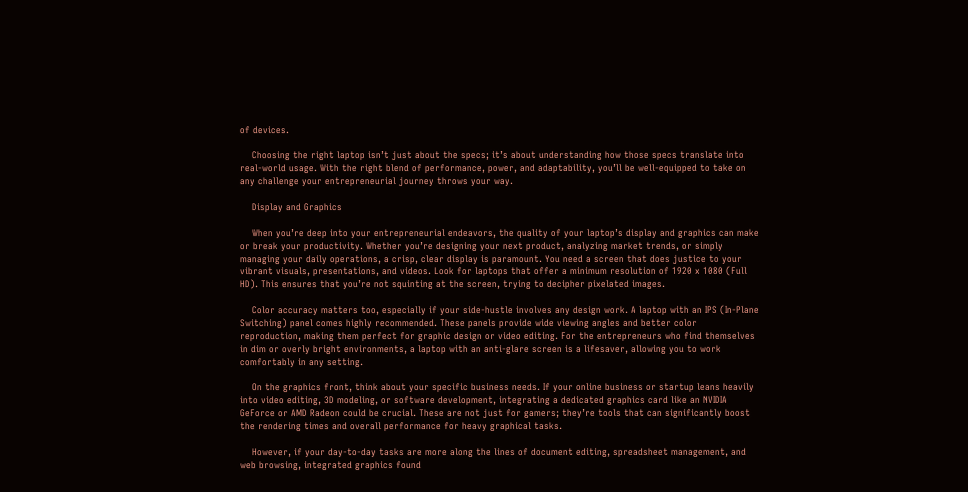of devices.

    Choosing the right laptop isn’t just about the specs; it’s about understanding how those specs translate into real-world usage. With the right blend of performance, power, and adaptability, you’ll be well-equipped to take on any challenge your entrepreneurial journey throws your way.

    Display and Graphics

    When you’re deep into your entrepreneurial endeavors, the quality of your laptop’s display and graphics can make or break your productivity. Whether you’re designing your next product, analyzing market trends, or simply managing your daily operations, a crisp, clear display is paramount. You need a screen that does justice to your vibrant visuals, presentations, and videos. Look for laptops that offer a minimum resolution of 1920 x 1080 (Full HD). This ensures that you’re not squinting at the screen, trying to decipher pixelated images.

    Color accuracy matters too, especially if your side-hustle involves any design work. A laptop with an IPS (In-Plane Switching) panel comes highly recommended. These panels provide wide viewing angles and better color reproduction, making them perfect for graphic design or video editing. For the entrepreneurs who find themselves in dim or overly bright environments, a laptop with an anti-glare screen is a lifesaver, allowing you to work comfortably in any setting.

    On the graphics front, think about your specific business needs. If your online business or startup leans heavily into video editing, 3D modeling, or software development, integrating a dedicated graphics card like an NVIDIA GeForce or AMD Radeon could be crucial. These are not just for gamers; they’re tools that can significantly boost the rendering times and overall performance for heavy graphical tasks.

    However, if your day-to-day tasks are more along the lines of document editing, spreadsheet management, and web browsing, integrated graphics found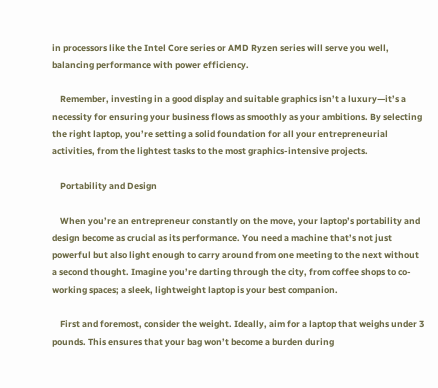in processors like the Intel Core series or AMD Ryzen series will serve you well, balancing performance with power efficiency.

    Remember, investing in a good display and suitable graphics isn’t a luxury—it’s a necessity for ensuring your business flows as smoothly as your ambitions. By selecting the right laptop, you’re setting a solid foundation for all your entrepreneurial activities, from the lightest tasks to the most graphics-intensive projects.

    Portability and Design

    When you’re an entrepreneur constantly on the move, your laptop’s portability and design become as crucial as its performance. You need a machine that’s not just powerful but also light enough to carry around from one meeting to the next without a second thought. Imagine you’re darting through the city, from coffee shops to co-working spaces; a sleek, lightweight laptop is your best companion.

    First and foremost, consider the weight. Ideally, aim for a laptop that weighs under 3 pounds. This ensures that your bag won’t become a burden during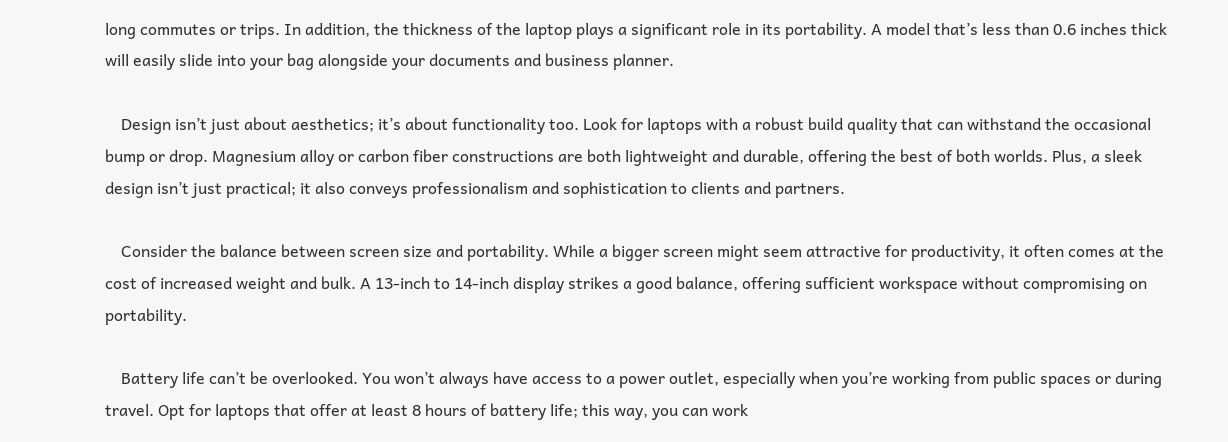long commutes or trips. In addition, the thickness of the laptop plays a significant role in its portability. A model that’s less than 0.6 inches thick will easily slide into your bag alongside your documents and business planner.

    Design isn’t just about aesthetics; it’s about functionality too. Look for laptops with a robust build quality that can withstand the occasional bump or drop. Magnesium alloy or carbon fiber constructions are both lightweight and durable, offering the best of both worlds. Plus, a sleek design isn’t just practical; it also conveys professionalism and sophistication to clients and partners.

    Consider the balance between screen size and portability. While a bigger screen might seem attractive for productivity, it often comes at the cost of increased weight and bulk. A 13-inch to 14-inch display strikes a good balance, offering sufficient workspace without compromising on portability.

    Battery life can’t be overlooked. You won’t always have access to a power outlet, especially when you’re working from public spaces or during travel. Opt for laptops that offer at least 8 hours of battery life; this way, you can work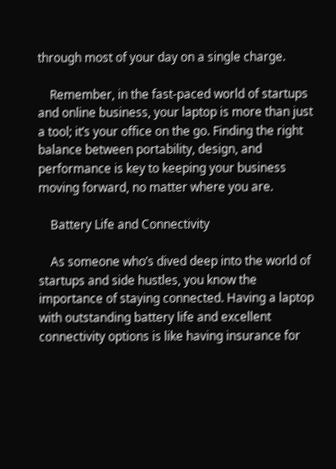through most of your day on a single charge.

    Remember, in the fast-paced world of startups and online business, your laptop is more than just a tool; it’s your office on the go. Finding the right balance between portability, design, and performance is key to keeping your business moving forward, no matter where you are.

    Battery Life and Connectivity

    As someone who’s dived deep into the world of startups and side hustles, you know the importance of staying connected. Having a laptop with outstanding battery life and excellent connectivity options is like having insurance for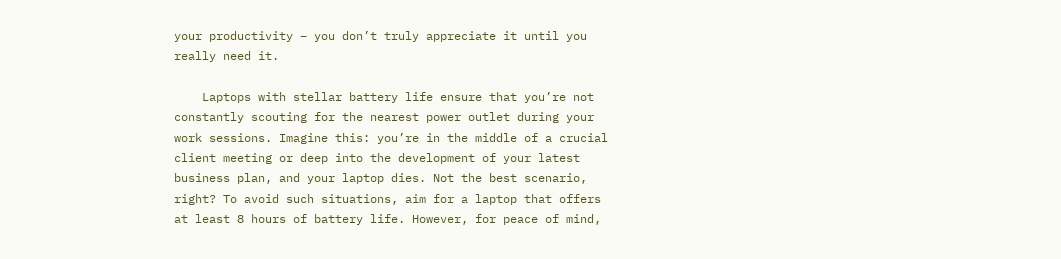your productivity – you don’t truly appreciate it until you really need it.

    Laptops with stellar battery life ensure that you’re not constantly scouting for the nearest power outlet during your work sessions. Imagine this: you’re in the middle of a crucial client meeting or deep into the development of your latest business plan, and your laptop dies. Not the best scenario, right? To avoid such situations, aim for a laptop that offers at least 8 hours of battery life. However, for peace of mind,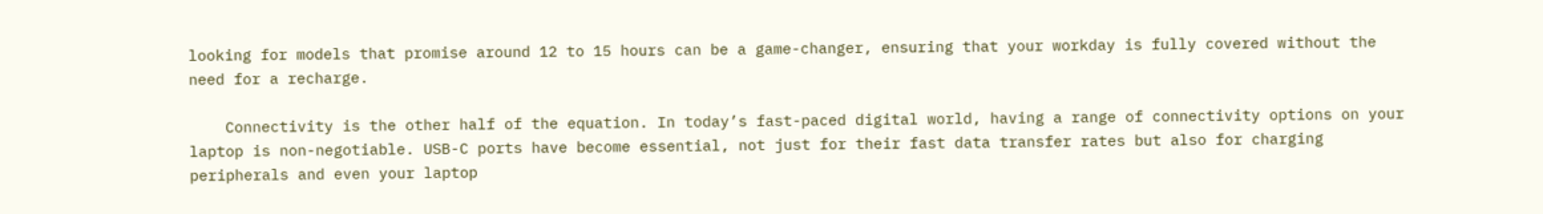looking for models that promise around 12 to 15 hours can be a game-changer, ensuring that your workday is fully covered without the need for a recharge.

    Connectivity is the other half of the equation. In today’s fast-paced digital world, having a range of connectivity options on your laptop is non-negotiable. USB-C ports have become essential, not just for their fast data transfer rates but also for charging peripherals and even your laptop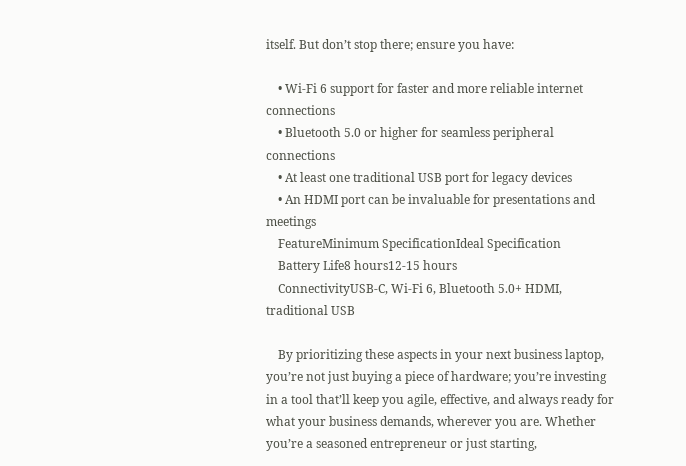itself. But don’t stop there; ensure you have:

    • Wi-Fi 6 support for faster and more reliable internet connections
    • Bluetooth 5.0 or higher for seamless peripheral connections
    • At least one traditional USB port for legacy devices
    • An HDMI port can be invaluable for presentations and meetings
    FeatureMinimum SpecificationIdeal Specification
    Battery Life8 hours12-15 hours
    ConnectivityUSB-C, Wi-Fi 6, Bluetooth 5.0+ HDMI, traditional USB

    By prioritizing these aspects in your next business laptop, you’re not just buying a piece of hardware; you’re investing in a tool that’ll keep you agile, effective, and always ready for what your business demands, wherever you are. Whether you’re a seasoned entrepreneur or just starting,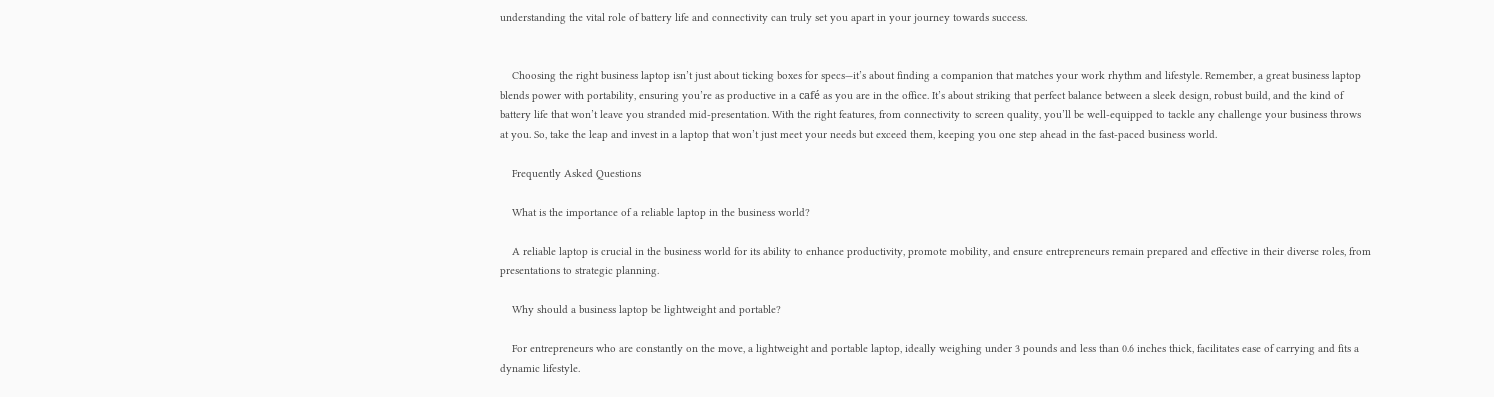understanding the vital role of battery life and connectivity can truly set you apart in your journey towards success.


    Choosing the right business laptop isn’t just about ticking boxes for specs—it’s about finding a companion that matches your work rhythm and lifestyle. Remember, a great business laptop blends power with portability, ensuring you’re as productive in a café as you are in the office. It’s about striking that perfect balance between a sleek design, robust build, and the kind of battery life that won’t leave you stranded mid-presentation. With the right features, from connectivity to screen quality, you’ll be well-equipped to tackle any challenge your business throws at you. So, take the leap and invest in a laptop that won’t just meet your needs but exceed them, keeping you one step ahead in the fast-paced business world.

    Frequently Asked Questions

    What is the importance of a reliable laptop in the business world?

    A reliable laptop is crucial in the business world for its ability to enhance productivity, promote mobility, and ensure entrepreneurs remain prepared and effective in their diverse roles, from presentations to strategic planning.

    Why should a business laptop be lightweight and portable?

    For entrepreneurs who are constantly on the move, a lightweight and portable laptop, ideally weighing under 3 pounds and less than 0.6 inches thick, facilitates ease of carrying and fits a dynamic lifestyle.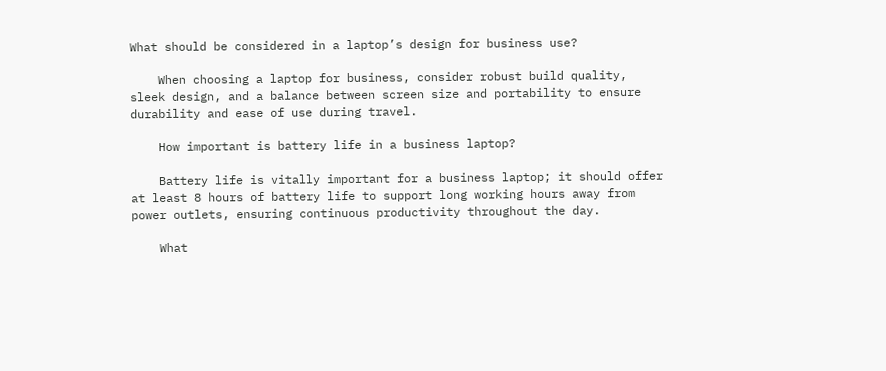What should be considered in a laptop’s design for business use?

    When choosing a laptop for business, consider robust build quality, sleek design, and a balance between screen size and portability to ensure durability and ease of use during travel.

    How important is battery life in a business laptop?

    Battery life is vitally important for a business laptop; it should offer at least 8 hours of battery life to support long working hours away from power outlets, ensuring continuous productivity throughout the day.

    What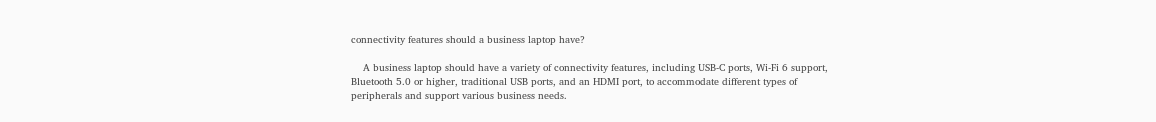connectivity features should a business laptop have?

    A business laptop should have a variety of connectivity features, including USB-C ports, Wi-Fi 6 support, Bluetooth 5.0 or higher, traditional USB ports, and an HDMI port, to accommodate different types of peripherals and support various business needs.